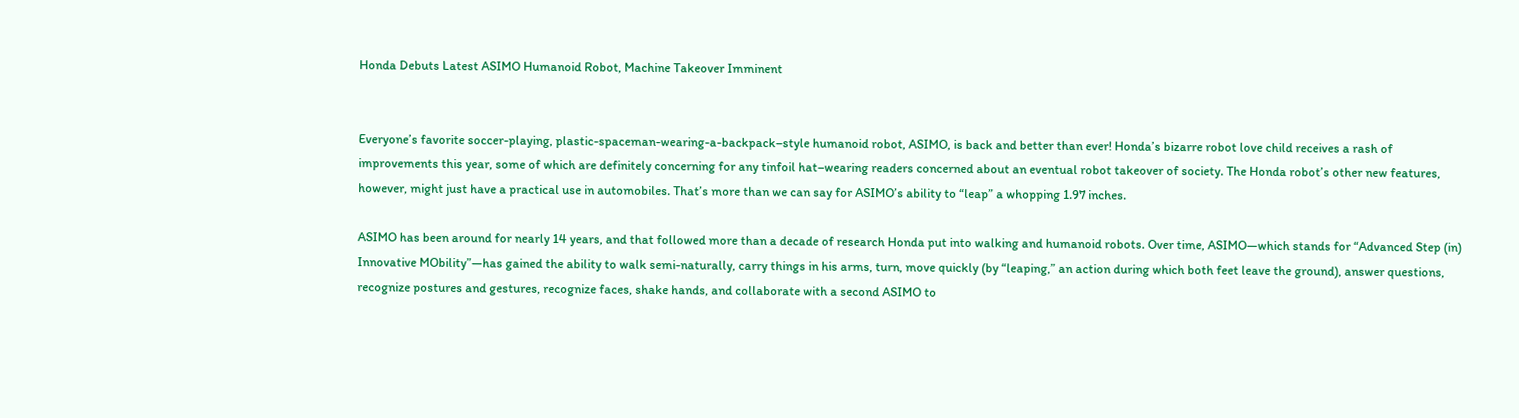Honda Debuts Latest ASIMO Humanoid Robot, Machine Takeover Imminent


Everyone’s favorite soccer-playing, plastic-spaceman-wearing-a-backpack–style humanoid robot, ASIMO, is back and better than ever! Honda’s bizarre robot love child receives a rash of improvements this year, some of which are definitely concerning for any tinfoil hat–wearing readers concerned about an eventual robot takeover of society. The Honda robot’s other new features, however, might just have a practical use in automobiles. That’s more than we can say for ASIMO’s ability to “leap” a whopping 1.97 inches.

ASIMO has been around for nearly 14 years, and that followed more than a decade of research Honda put into walking and humanoid robots. Over time, ASIMO—which stands for “Advanced Step (in) Innovative MObility”—has gained the ability to walk semi-naturally, carry things in his arms, turn, move quickly (by “leaping,” an action during which both feet leave the ground), answer questions, recognize postures and gestures, recognize faces, shake hands, and collaborate with a second ASIMO to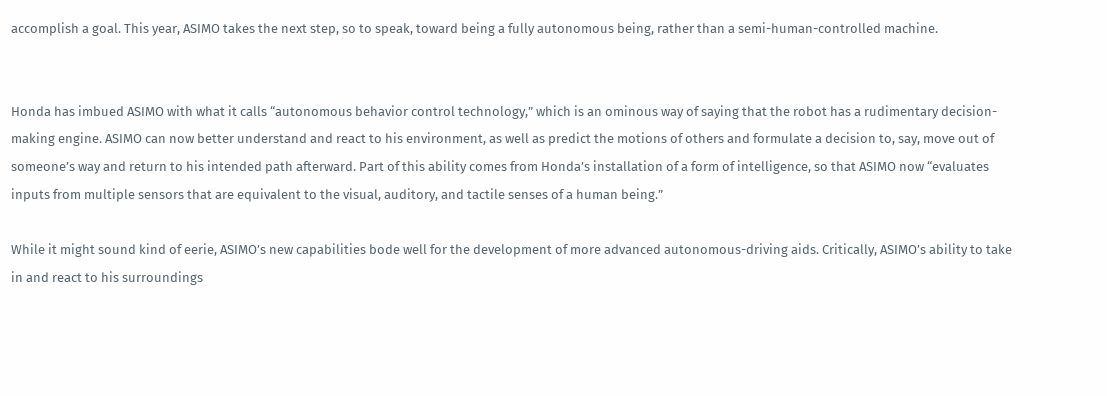accomplish a goal. This year, ASIMO takes the next step, so to speak, toward being a fully autonomous being, rather than a semi-human-controlled machine.


Honda has imbued ASIMO with what it calls “autonomous behavior control technology,” which is an ominous way of saying that the robot has a rudimentary decision-making engine. ASIMO can now better understand and react to his environment, as well as predict the motions of others and formulate a decision to, say, move out of someone’s way and return to his intended path afterward. Part of this ability comes from Honda’s installation of a form of intelligence, so that ASIMO now “evaluates inputs from multiple sensors that are equivalent to the visual, auditory, and tactile senses of a human being.”

While it might sound kind of eerie, ASIMO’s new capabilities bode well for the development of more advanced autonomous-driving aids. Critically, ASIMO’s ability to take in and react to his surroundings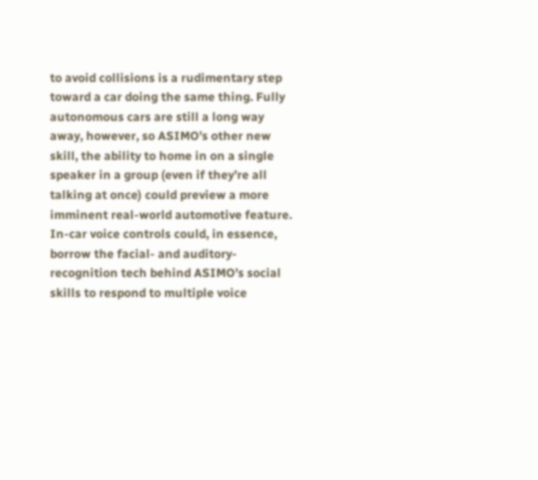to avoid collisions is a rudimentary step toward a car doing the same thing. Fully autonomous cars are still a long way away, however, so ASIMO’s other new skill, the ability to home in on a single speaker in a group (even if they’re all talking at once) could preview a more imminent real-world automotive feature. In-car voice controls could, in essence, borrow the facial- and auditory-recognition tech behind ASIMO’s social skills to respond to multiple voice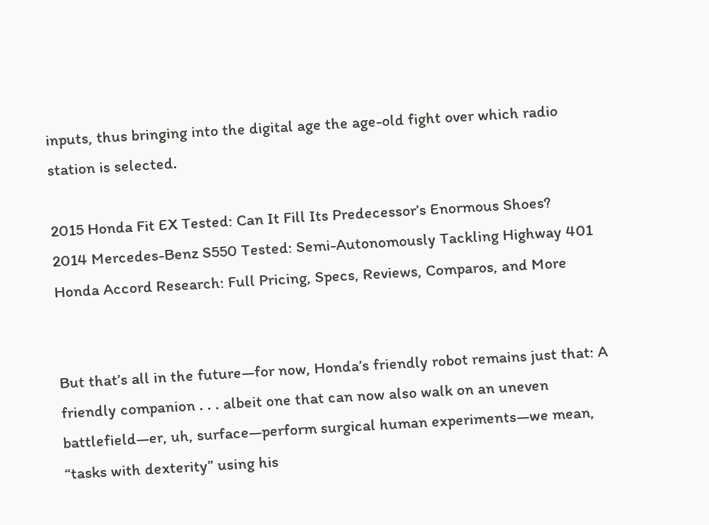inputs, thus bringing into the digital age the age-old fight over which radio station is selected.

2015 Honda Fit EX Tested: Can It Fill Its Predecessor’s Enormous Shoes?
2014 Mercedes-Benz S550 Tested: Semi-Autonomously Tackling Highway 401
Honda Accord Research: Full Pricing, Specs, Reviews, Comparos, and More


But that’s all in the future—for now, Honda’s friendly robot remains just that: A friendly companion . . . albeit one that can now also walk on an uneven battlefield—er, uh, surface—perform surgical human experiments—we mean, “tasks with dexterity” using his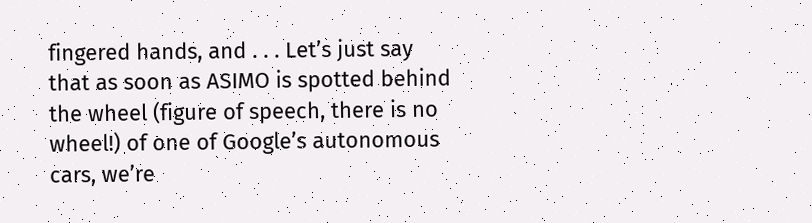fingered hands, and . . . Let’s just say that as soon as ASIMO is spotted behind the wheel (figure of speech, there is no wheel!) of one of Google’s autonomous cars, we’re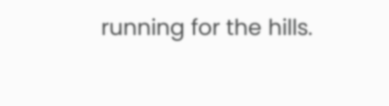running for the hills.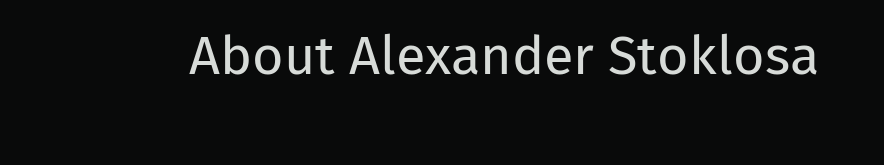About Alexander Stoklosa